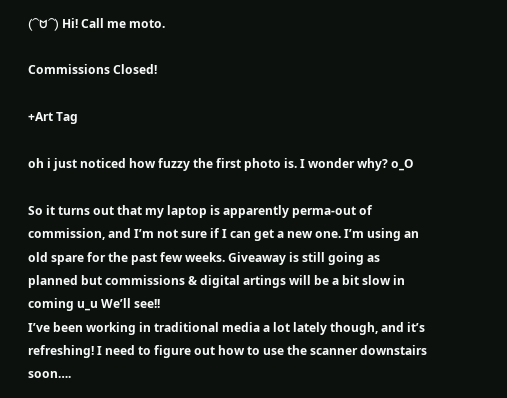(⁀ᗢ⁀) Hi! Call me moto.

Commissions Closed!

+Art Tag

oh i just noticed how fuzzy the first photo is. I wonder why? o_O

So it turns out that my laptop is apparently perma-out of commission, and I’m not sure if I can get a new one. I’m using an old spare for the past few weeks. Giveaway is still going as planned but commissions & digital artings will be a bit slow in coming u_u We’ll see!!
I’ve been working in traditional media a lot lately though, and it’s refreshing! I need to figure out how to use the scanner downstairs soon….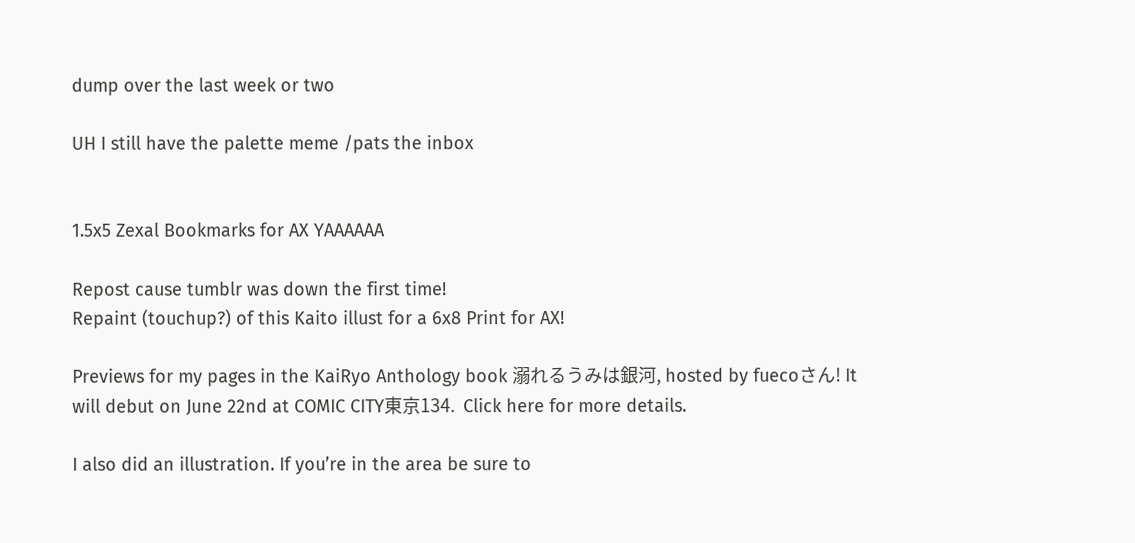dump over the last week or two

UH I still have the palette meme /pats the inbox


1.5x5 Zexal Bookmarks for AX YAAAAAA

Repost cause tumblr was down the first time!
Repaint (touchup?) of this Kaito illust for a 6x8 Print for AX!

Previews for my pages in the KaiRyo Anthology book 溺れるうみは銀河, hosted by fuecoさん! It will debut on June 22nd at COMIC CITY東京134.  Click here for more details.

I also did an illustration. If you’re in the area be sure to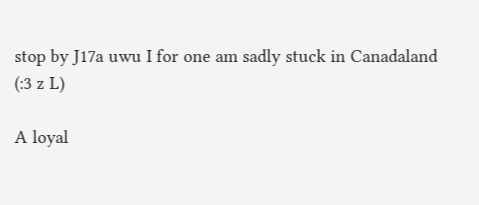stop by J17a uwu I for one am sadly stuck in Canadaland (:3 z L)

A loyal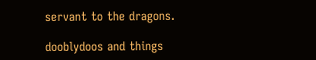servant to the dragons.

dooblydoos and things